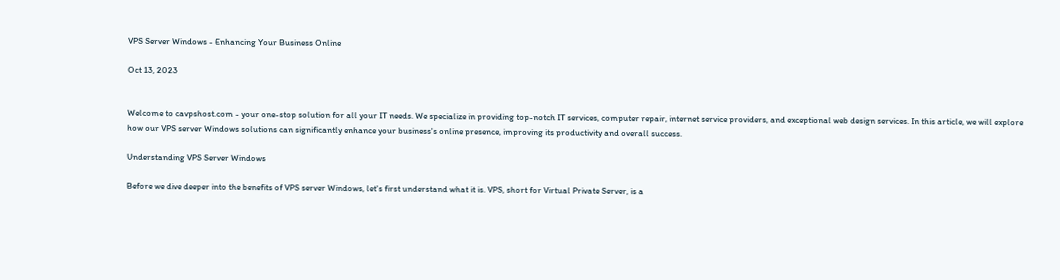VPS Server Windows - Enhancing Your Business Online

Oct 13, 2023


Welcome to cavpshost.com - your one-stop solution for all your IT needs. We specialize in providing top-notch IT services, computer repair, internet service providers, and exceptional web design services. In this article, we will explore how our VPS server Windows solutions can significantly enhance your business's online presence, improving its productivity and overall success.

Understanding VPS Server Windows

Before we dive deeper into the benefits of VPS server Windows, let's first understand what it is. VPS, short for Virtual Private Server, is a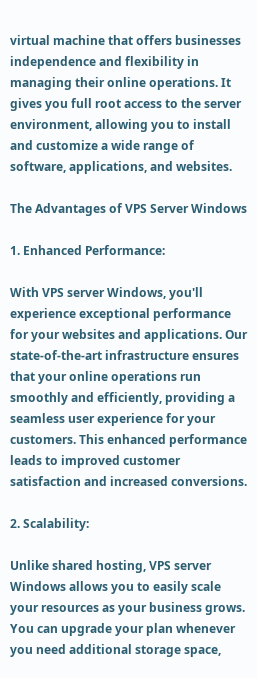virtual machine that offers businesses independence and flexibility in managing their online operations. It gives you full root access to the server environment, allowing you to install and customize a wide range of software, applications, and websites.

The Advantages of VPS Server Windows

1. Enhanced Performance:

With VPS server Windows, you'll experience exceptional performance for your websites and applications. Our state-of-the-art infrastructure ensures that your online operations run smoothly and efficiently, providing a seamless user experience for your customers. This enhanced performance leads to improved customer satisfaction and increased conversions.

2. Scalability:

Unlike shared hosting, VPS server Windows allows you to easily scale your resources as your business grows. You can upgrade your plan whenever you need additional storage space,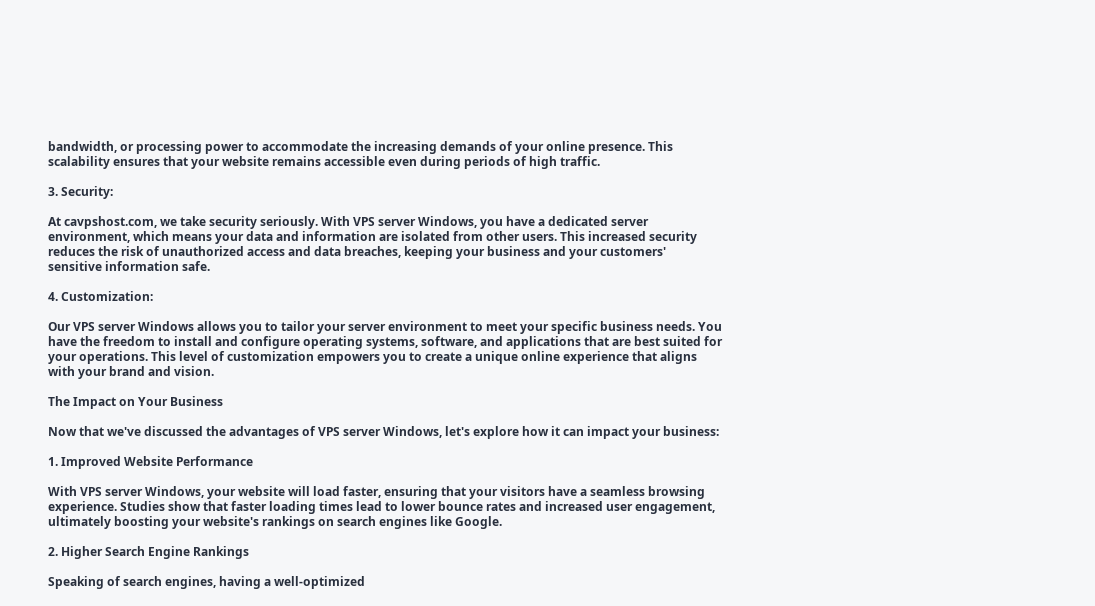bandwidth, or processing power to accommodate the increasing demands of your online presence. This scalability ensures that your website remains accessible even during periods of high traffic.

3. Security:

At cavpshost.com, we take security seriously. With VPS server Windows, you have a dedicated server environment, which means your data and information are isolated from other users. This increased security reduces the risk of unauthorized access and data breaches, keeping your business and your customers' sensitive information safe.

4. Customization:

Our VPS server Windows allows you to tailor your server environment to meet your specific business needs. You have the freedom to install and configure operating systems, software, and applications that are best suited for your operations. This level of customization empowers you to create a unique online experience that aligns with your brand and vision.

The Impact on Your Business

Now that we've discussed the advantages of VPS server Windows, let's explore how it can impact your business:

1. Improved Website Performance

With VPS server Windows, your website will load faster, ensuring that your visitors have a seamless browsing experience. Studies show that faster loading times lead to lower bounce rates and increased user engagement, ultimately boosting your website's rankings on search engines like Google.

2. Higher Search Engine Rankings

Speaking of search engines, having a well-optimized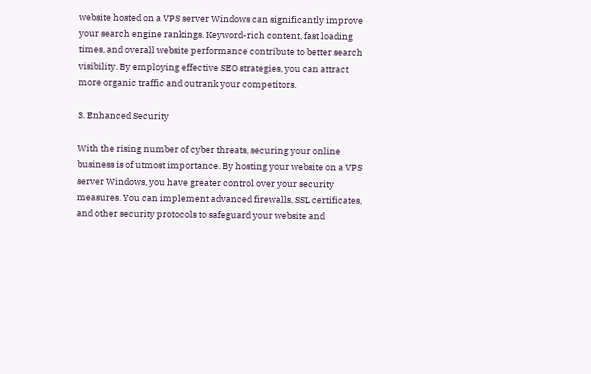website hosted on a VPS server Windows can significantly improve your search engine rankings. Keyword-rich content, fast loading times, and overall website performance contribute to better search visibility. By employing effective SEO strategies, you can attract more organic traffic and outrank your competitors.

3. Enhanced Security

With the rising number of cyber threats, securing your online business is of utmost importance. By hosting your website on a VPS server Windows, you have greater control over your security measures. You can implement advanced firewalls, SSL certificates, and other security protocols to safeguard your website and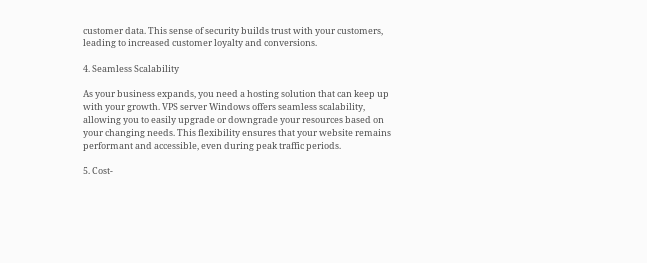customer data. This sense of security builds trust with your customers, leading to increased customer loyalty and conversions.

4. Seamless Scalability

As your business expands, you need a hosting solution that can keep up with your growth. VPS server Windows offers seamless scalability, allowing you to easily upgrade or downgrade your resources based on your changing needs. This flexibility ensures that your website remains performant and accessible, even during peak traffic periods.

5. Cost-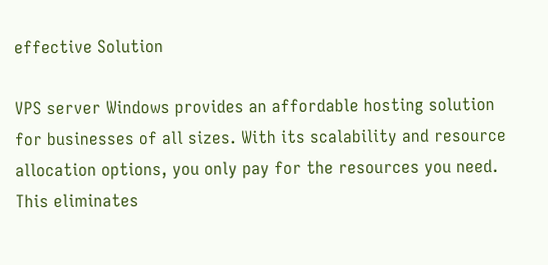effective Solution

VPS server Windows provides an affordable hosting solution for businesses of all sizes. With its scalability and resource allocation options, you only pay for the resources you need. This eliminates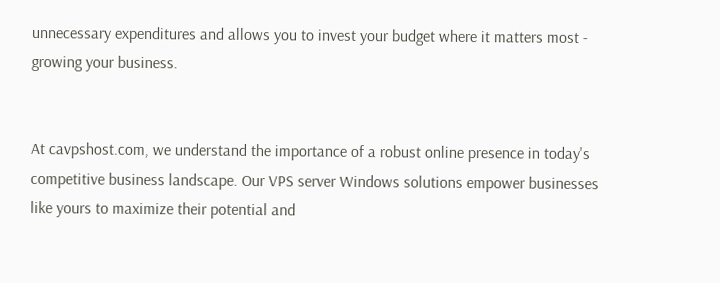unnecessary expenditures and allows you to invest your budget where it matters most - growing your business.


At cavpshost.com, we understand the importance of a robust online presence in today's competitive business landscape. Our VPS server Windows solutions empower businesses like yours to maximize their potential and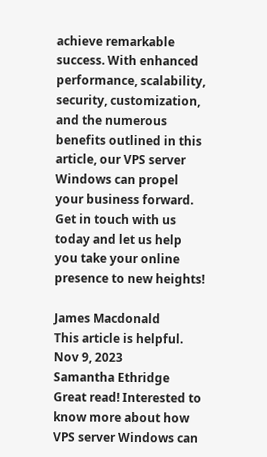achieve remarkable success. With enhanced performance, scalability, security, customization, and the numerous benefits outlined in this article, our VPS server Windows can propel your business forward. Get in touch with us today and let us help you take your online presence to new heights!

James Macdonald
This article is helpful.
Nov 9, 2023
Samantha Ethridge
Great read! Interested to know more about how VPS server Windows can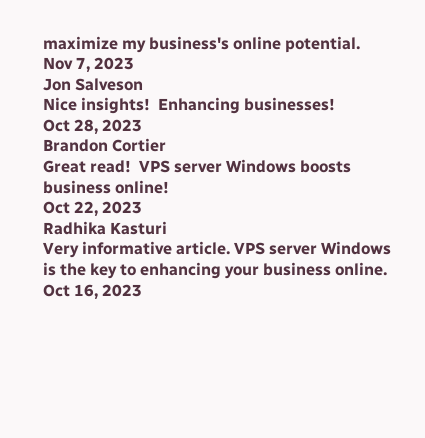maximize my business's online potential.
Nov 7, 2023
Jon Salveson
Nice insights!  Enhancing businesses!
Oct 28, 2023
Brandon Cortier
Great read!  VPS server Windows boosts business online!
Oct 22, 2023
Radhika Kasturi
Very informative article. VPS server Windows is the key to enhancing your business online.
Oct 16, 2023